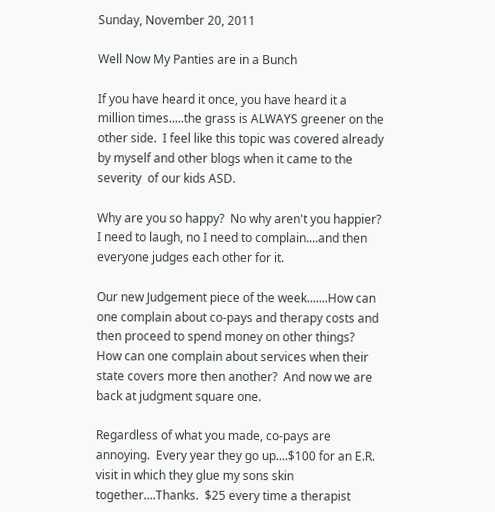Sunday, November 20, 2011

Well Now My Panties are in a Bunch

If you have heard it once, you have heard it a million times.....the grass is ALWAYS greener on the other side.  I feel like this topic was covered already by myself and other blogs when it came to the severity  of our kids ASD.

Why are you so happy?  No why aren't you happier?  I need to laugh, no I need to complain....and then everyone judges each other for it.

Our new Judgement piece of the week.......How can one complain about co-pays and therapy costs and then proceed to spend money on other things?  How can one complain about services when their state covers more then another?  And now we are back at judgment square one.

Regardless of what you made, co-pays are annoying.  Every year they go up....$100 for an E.R. visit in which they glue my sons skin together....Thanks.  $25 every time a therapist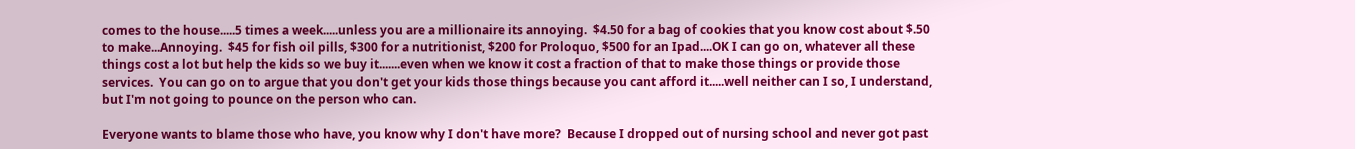comes to the house.....5 times a week.....unless you are a millionaire its annoying.  $4.50 for a bag of cookies that you know cost about $.50 to make...Annoying.  $45 for fish oil pills, $300 for a nutritionist, $200 for Proloquo, $500 for an Ipad....OK I can go on, whatever all these things cost a lot but help the kids so we buy it.......even when we know it cost a fraction of that to make those things or provide those services.  You can go on to argue that you don't get your kids those things because you cant afford it.....well neither can I so, I understand, but I'm not going to pounce on the person who can.

Everyone wants to blame those who have, you know why I don't have more?  Because I dropped out of nursing school and never got past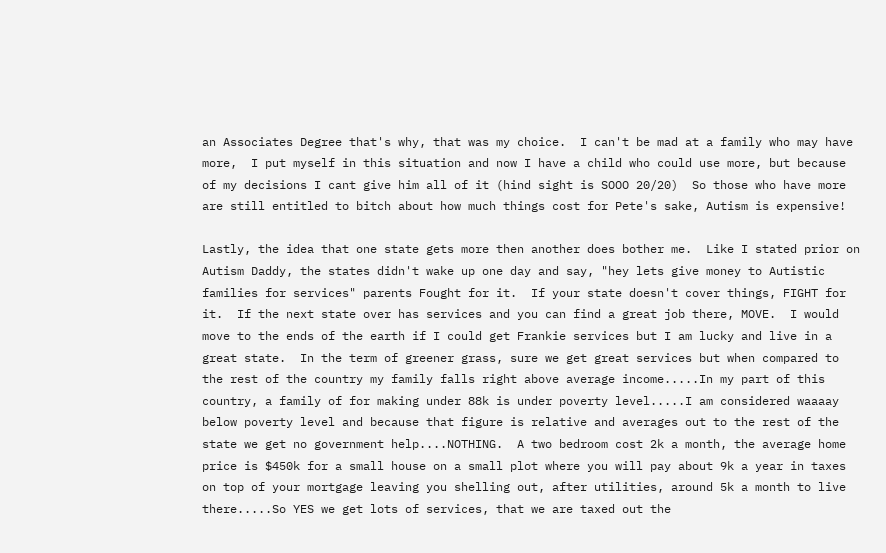an Associates Degree that's why, that was my choice.  I can't be mad at a family who may have more,  I put myself in this situation and now I have a child who could use more, but because of my decisions I cant give him all of it (hind sight is SOOO 20/20)  So those who have more are still entitled to bitch about how much things cost for Pete's sake, Autism is expensive!

Lastly, the idea that one state gets more then another does bother me.  Like I stated prior on Autism Daddy, the states didn't wake up one day and say, "hey lets give money to Autistic families for services" parents Fought for it.  If your state doesn't cover things, FIGHT for it.  If the next state over has services and you can find a great job there, MOVE.  I would move to the ends of the earth if I could get Frankie services but I am lucky and live in a great state.  In the term of greener grass, sure we get great services but when compared to the rest of the country my family falls right above average income.....In my part of this country, a family of for making under 88k is under poverty level.....I am considered waaaay below poverty level and because that figure is relative and averages out to the rest of the state we get no government help....NOTHING.  A two bedroom cost 2k a month, the average home price is $450k for a small house on a small plot where you will pay about 9k a year in taxes on top of your mortgage leaving you shelling out, after utilities, around 5k a month to live there.....So YES we get lots of services, that we are taxed out the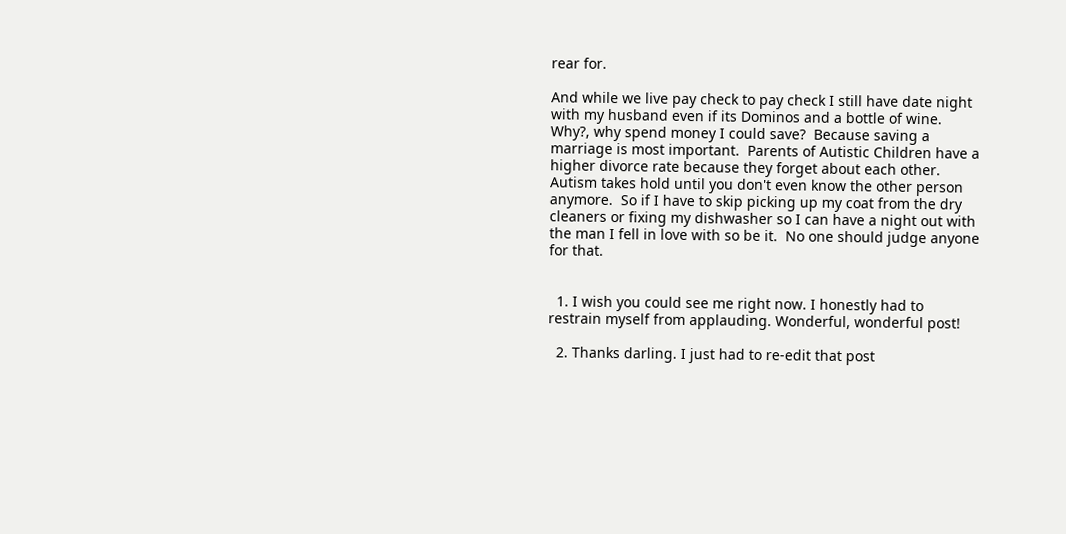rear for.

And while we live pay check to pay check I still have date night with my husband even if its Dominos and a bottle of wine.  Why?, why spend money I could save?  Because saving a marriage is most important.  Parents of Autistic Children have a higher divorce rate because they forget about each other.  Autism takes hold until you don't even know the other person anymore.  So if I have to skip picking up my coat from the dry cleaners or fixing my dishwasher so I can have a night out with the man I fell in love with so be it.  No one should judge anyone for that.


  1. I wish you could see me right now. I honestly had to restrain myself from applauding. Wonderful, wonderful post!

  2. Thanks darling. I just had to re-edit that post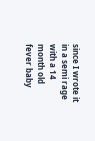since I wrote it in a semi rage with a 14 month old fever baby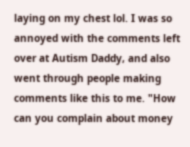laying on my chest lol. I was so annoyed with the comments left over at Autism Daddy, and also went through people making comments like this to me. "How can you complain about money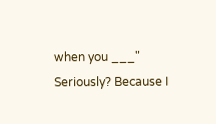when you ___" Seriously? Because I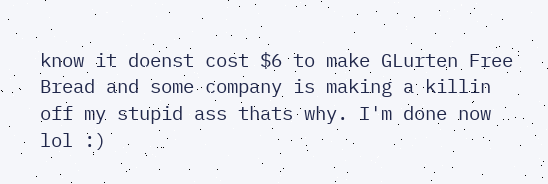know it doenst cost $6 to make GLurten Free Bread and some company is making a killin off my stupid ass thats why. I'm done now lol :)